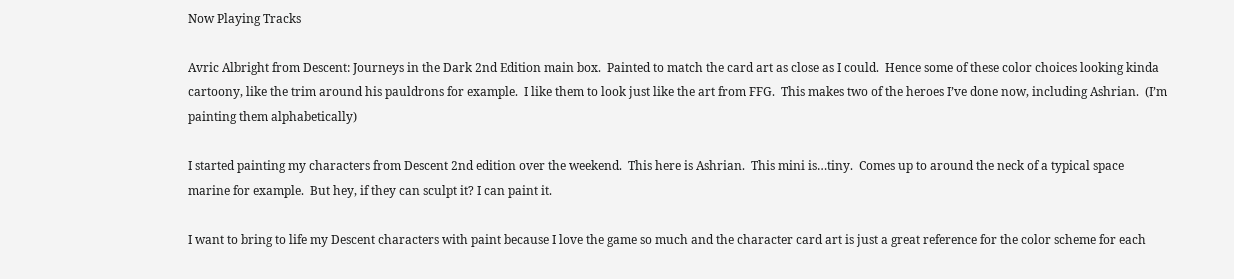Now Playing Tracks

Avric Albright from Descent: Journeys in the Dark 2nd Edition main box.  Painted to match the card art as close as I could.  Hence some of these color choices looking kinda cartoony, like the trim around his pauldrons for example.  I like them to look just like the art from FFG.  This makes two of the heroes I’ve done now, including Ashrian.  (I’m painting them alphabetically)

I started painting my characters from Descent 2nd edition over the weekend.  This here is Ashrian.  This mini is…tiny.  Comes up to around the neck of a typical space marine for example.  But hey, if they can sculpt it? I can paint it.

I want to bring to life my Descent characters with paint because I love the game so much and the character card art is just a great reference for the color scheme for each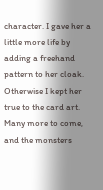character. I gave her a little more life by adding a freehand pattern to her cloak. Otherwise I kept her true to the card art. Many more to come, and the monsters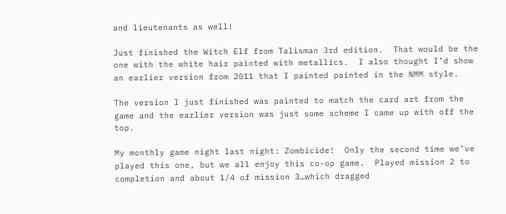and lieutenants as well!

Just finished the Witch Elf from Talisman 3rd edition.  That would be the one with the white hair painted with metallics.  I also thought I’d show an earlier version from 2011 that I painted painted in the NMM style.

The version I just finished was painted to match the card art from the game and the earlier version was just some scheme I came up with off the top.

My monthly game night last night: Zombicide!  Only the second time we’ve played this one, but we all enjoy this co-op game.  Played mission 2 to completion and about 1/4 of mission 3…which dragged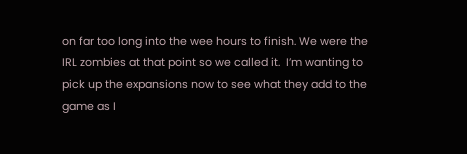on far too long into the wee hours to finish. We were the IRL zombies at that point so we called it.  I’m wanting to pick up the expansions now to see what they add to the game as I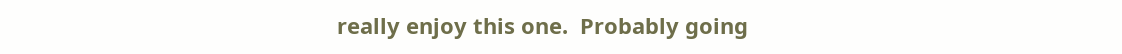really enjoy this one.  Probably going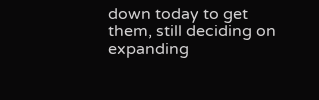down today to get them, still deciding on expanding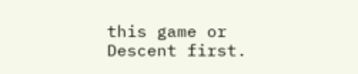this game or Descent first.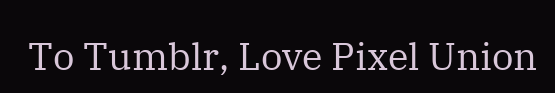To Tumblr, Love Pixel Union